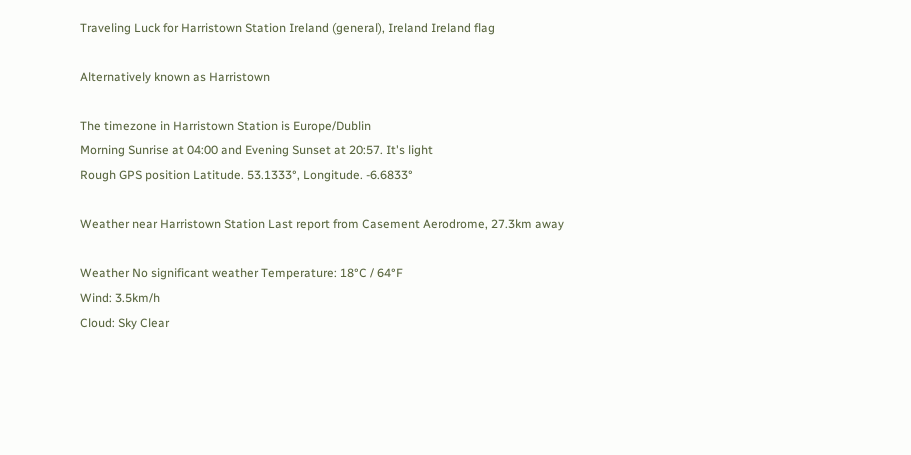Traveling Luck for Harristown Station Ireland (general), Ireland Ireland flag

Alternatively known as Harristown

The timezone in Harristown Station is Europe/Dublin
Morning Sunrise at 04:00 and Evening Sunset at 20:57. It's light
Rough GPS position Latitude. 53.1333°, Longitude. -6.6833°

Weather near Harristown Station Last report from Casement Aerodrome, 27.3km away

Weather No significant weather Temperature: 18°C / 64°F
Wind: 3.5km/h
Cloud: Sky Clear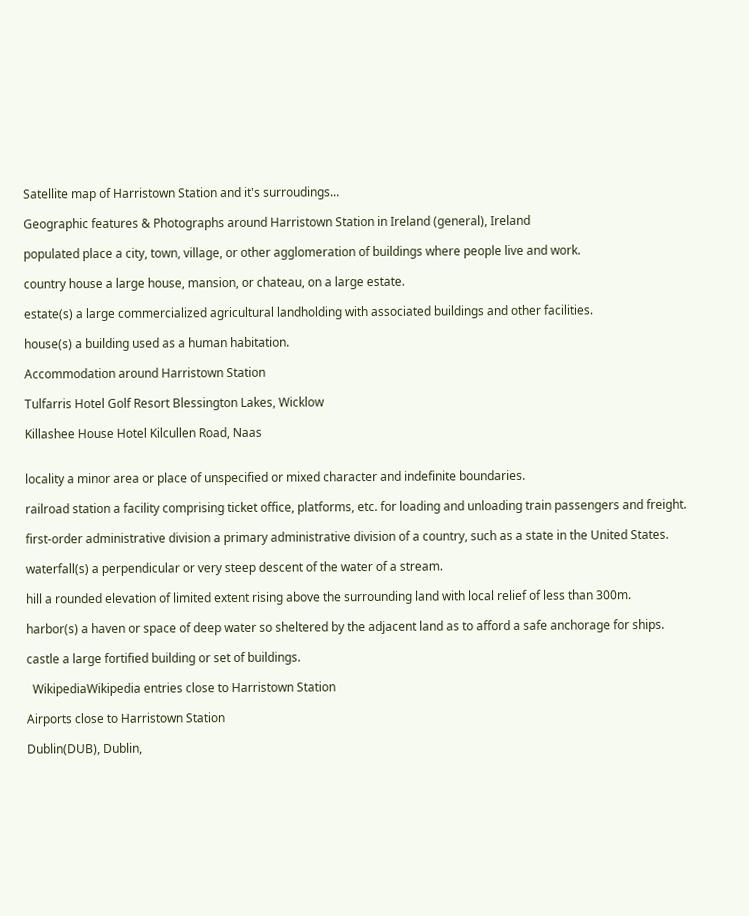Satellite map of Harristown Station and it's surroudings...

Geographic features & Photographs around Harristown Station in Ireland (general), Ireland

populated place a city, town, village, or other agglomeration of buildings where people live and work.

country house a large house, mansion, or chateau, on a large estate.

estate(s) a large commercialized agricultural landholding with associated buildings and other facilities.

house(s) a building used as a human habitation.

Accommodation around Harristown Station

Tulfarris Hotel Golf Resort Blessington Lakes, Wicklow

Killashee House Hotel Kilcullen Road, Naas


locality a minor area or place of unspecified or mixed character and indefinite boundaries.

railroad station a facility comprising ticket office, platforms, etc. for loading and unloading train passengers and freight.

first-order administrative division a primary administrative division of a country, such as a state in the United States.

waterfall(s) a perpendicular or very steep descent of the water of a stream.

hill a rounded elevation of limited extent rising above the surrounding land with local relief of less than 300m.

harbor(s) a haven or space of deep water so sheltered by the adjacent land as to afford a safe anchorage for ships.

castle a large fortified building or set of buildings.

  WikipediaWikipedia entries close to Harristown Station

Airports close to Harristown Station

Dublin(DUB), Dublin,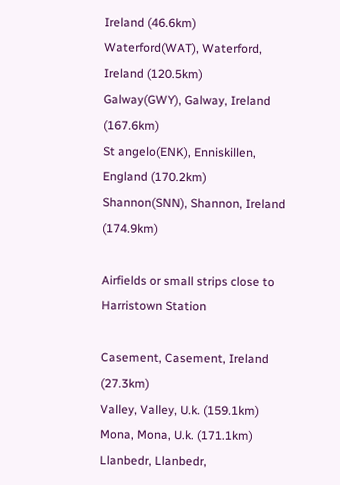Ireland (46.6km)
Waterford(WAT), Waterford, Ireland (120.5km)
Galway(GWY), Galway, Ireland (167.6km)
St angelo(ENK), Enniskillen, England (170.2km)
Shannon(SNN), Shannon, Ireland (174.9km)

Airfields or small strips close to Harristown Station

Casement, Casement, Ireland (27.3km)
Valley, Valley, U.k. (159.1km)
Mona, Mona, U.k. (171.1km)
Llanbedr, Llanbedr,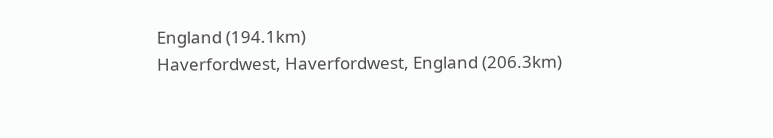England (194.1km)
Haverfordwest, Haverfordwest, England (206.3km)